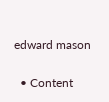edward mason

  • Content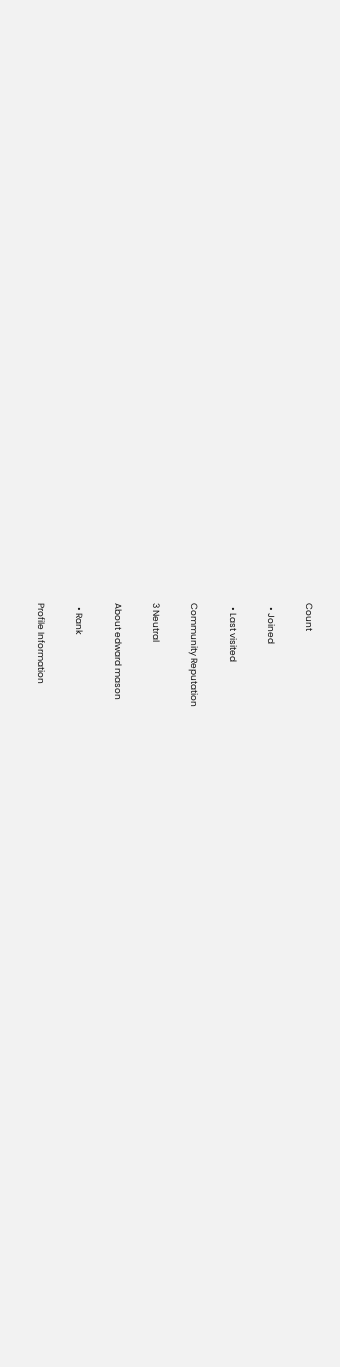Count

  • Joined

  • Last visited

Community Reputation

3 Neutral

About edward mason

  • Rank

Profile Information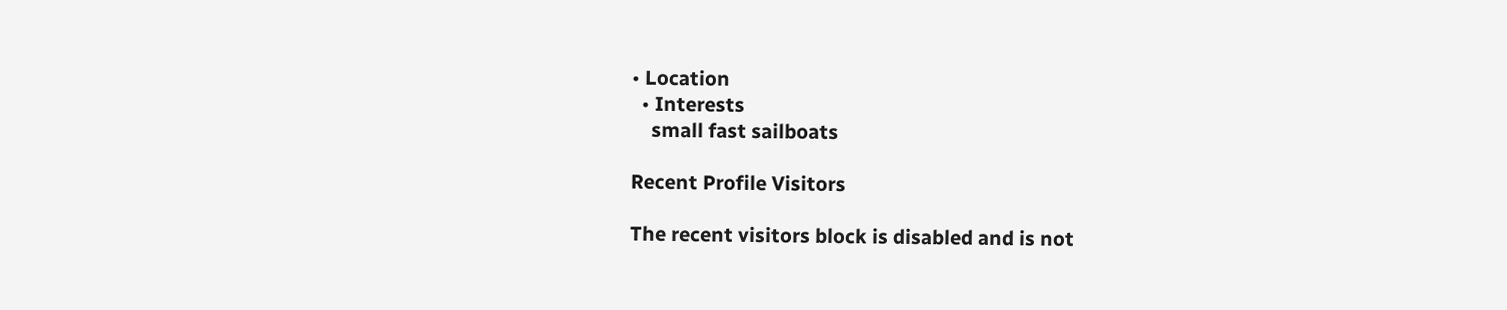• Location
  • Interests
    small fast sailboats

Recent Profile Visitors

The recent visitors block is disabled and is not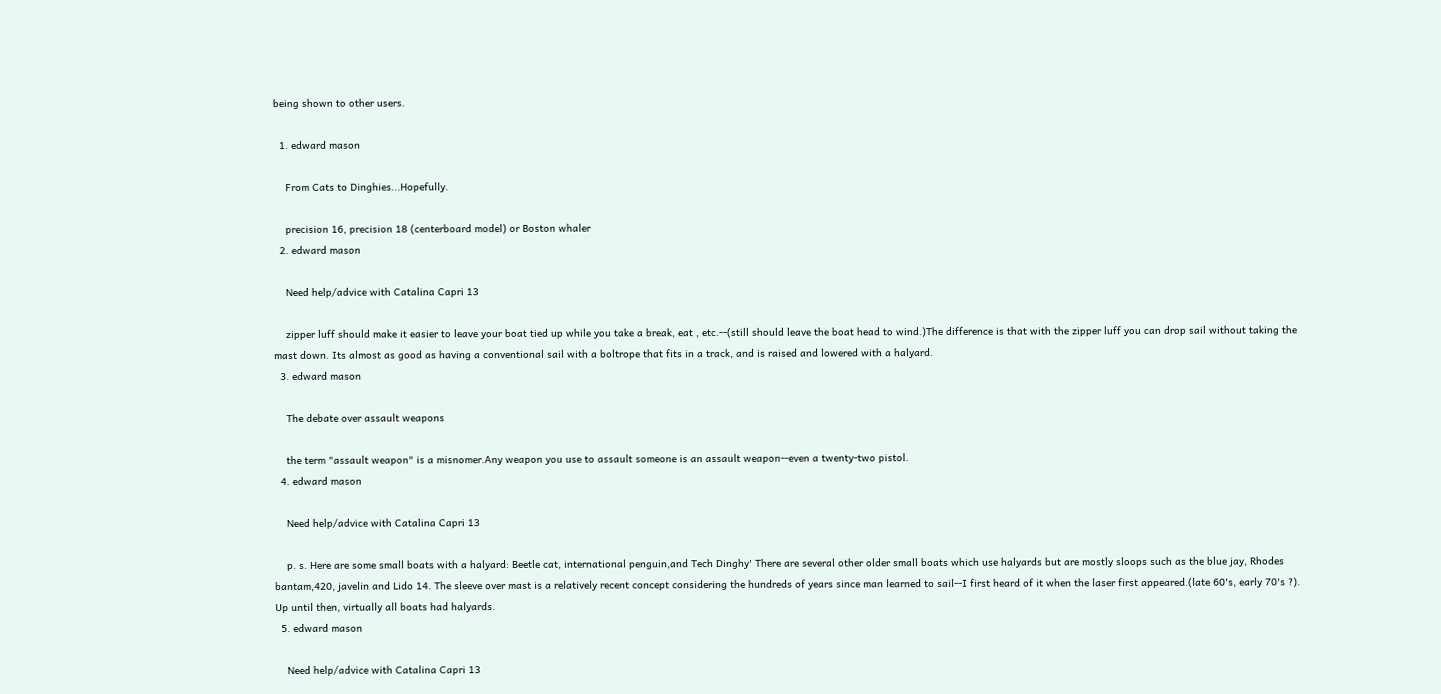being shown to other users.

  1. edward mason

    From Cats to Dinghies...Hopefully.

    precision 16, precision 18 (centerboard model) or Boston whaler
  2. edward mason

    Need help/advice with Catalina Capri 13

    zipper luff should make it easier to leave your boat tied up while you take a break, eat , etc.--(still should leave the boat head to wind.)The difference is that with the zipper luff you can drop sail without taking the mast down. Its almost as good as having a conventional sail with a boltrope that fits in a track, and is raised and lowered with a halyard.
  3. edward mason

    The debate over assault weapons

    the term "assault weapon" is a misnomer.Any weapon you use to assault someone is an assault weapon--even a twenty-two pistol.
  4. edward mason

    Need help/advice with Catalina Capri 13

    p. s. Here are some small boats with a halyard: Beetle cat, international penguin,and Tech Dinghy' There are several other older small boats which use halyards but are mostly sloops such as the blue jay, Rhodes bantam,420, javelin and Lido 14. The sleeve over mast is a relatively recent concept considering the hundreds of years since man learned to sail--I first heard of it when the laser first appeared.(late 60's, early 70's ?). Up until then, virtually all boats had halyards.
  5. edward mason

    Need help/advice with Catalina Capri 13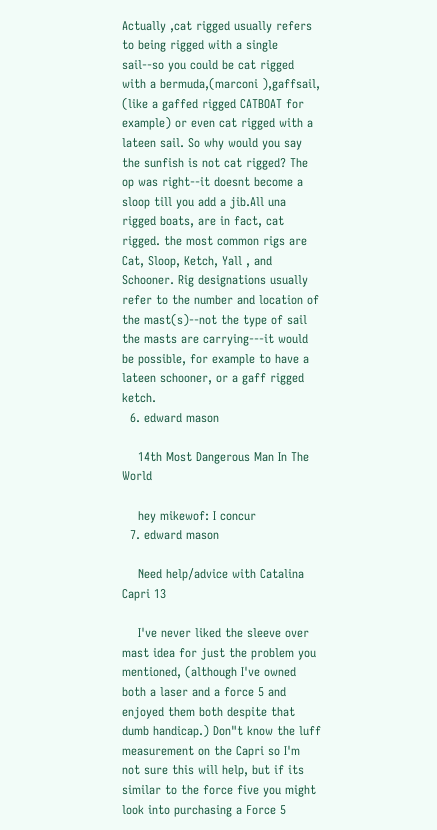Actually ,cat rigged usually refers to being rigged with a single sail--so you could be cat rigged with a bermuda,(marconi ),gaffsail, (like a gaffed rigged CATBOAT for example) or even cat rigged with a lateen sail. So why would you say the sunfish is not cat rigged? The op was right--it doesnt become a sloop till you add a jib.All una rigged boats, are in fact, cat rigged. the most common rigs are Cat, Sloop, Ketch, Yall , and Schooner. Rig designations usually refer to the number and location of the mast(s)--not the type of sail the masts are carrying---it would be possible, for example to have a lateen schooner, or a gaff rigged ketch.
  6. edward mason

    14th Most Dangerous Man In The World

    hey mikewof: I concur
  7. edward mason

    Need help/advice with Catalina Capri 13

    I've never liked the sleeve over mast idea for just the problem you mentioned, (although I've owned both a laser and a force 5 and enjoyed them both despite that dumb handicap.) Don"t know the luff measurement on the Capri so I'm not sure this will help, but if its similar to the force five you might look into purchasing a Force 5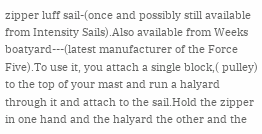zipper luff sail-(once and possibly still available from Intensity Sails).Also available from Weeks boatyard---(latest manufacturer of the Force Five).To use it, you attach a single block,( pulley) to the top of your mast and run a halyard through it and attach to the sail.Hold the zipper in one hand and the halyard the other and the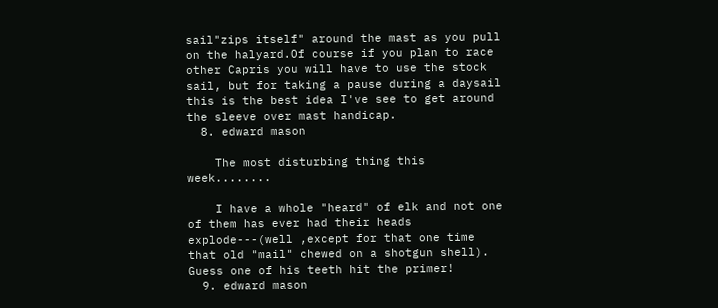sail"zips itself" around the mast as you pull on the halyard.Of course if you plan to race other Capris you will have to use the stock sail, but for taking a pause during a daysail this is the best idea I've see to get around the sleeve over mast handicap.
  8. edward mason

    The most disturbing thing this week........

    I have a whole "heard" of elk and not one of them has ever had their heads explode---(well ,except for that one time that old "mail" chewed on a shotgun shell). Guess one of his teeth hit the primer!
  9. edward mason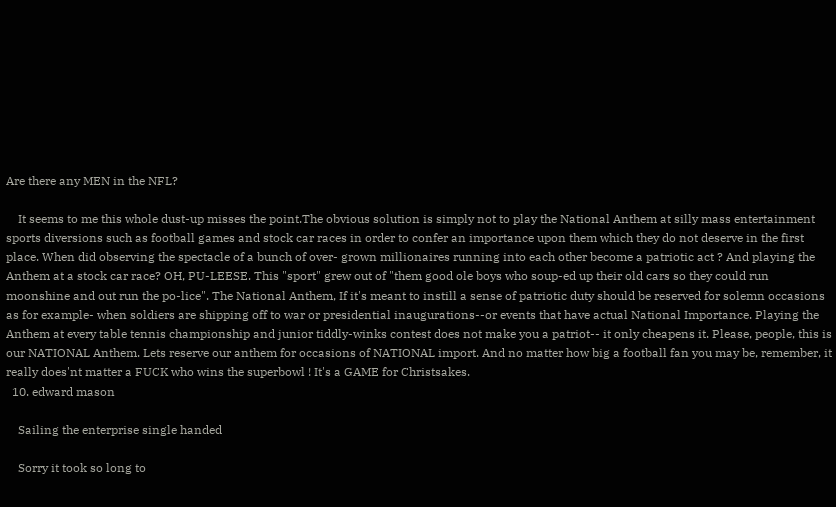Are there any MEN in the NFL?

    It seems to me this whole dust-up misses the point.The obvious solution is simply not to play the National Anthem at silly mass entertainment sports diversions such as football games and stock car races in order to confer an importance upon them which they do not deserve in the first place. When did observing the spectacle of a bunch of over- grown millionaires running into each other become a patriotic act ? And playing the Anthem at a stock car race? OH, PU-LEESE. This "sport" grew out of "them good ole boys who soup-ed up their old cars so they could run moonshine and out run the po-lice". The National Anthem, If it's meant to instill a sense of patriotic duty should be reserved for solemn occasions as for example- when soldiers are shipping off to war or presidential inaugurations--or events that have actual National Importance. Playing the Anthem at every table tennis championship and junior tiddly-winks contest does not make you a patriot-- it only cheapens it. Please, people, this is our NATIONAL Anthem. Lets reserve our anthem for occasions of NATIONAL import. And no matter how big a football fan you may be, remember, it really does'nt matter a FUCK who wins the superbowl ! It's a GAME for Christsakes.
  10. edward mason

    Sailing the enterprise single handed

    Sorry it took so long to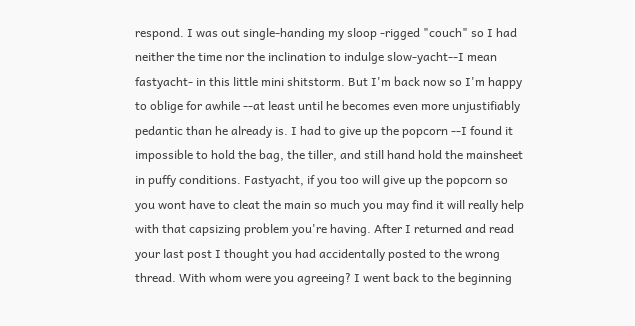respond. I was out single-handing my sloop -rigged "couch" so I had neither the time nor the inclination to indulge slow-yacht--I mean fastyacht- in this little mini shitstorm. But I'm back now so I'm happy to oblige for awhile --at least until he becomes even more unjustifiably pedantic than he already is. I had to give up the popcorn --I found it impossible to hold the bag, the tiller, and still hand hold the mainsheet in puffy conditions. Fastyacht, if you too will give up the popcorn so you wont have to cleat the main so much you may find it will really help with that capsizing problem you're having. After I returned and read your last post I thought you had accidentally posted to the wrong thread. With whom were you agreeing? I went back to the beginning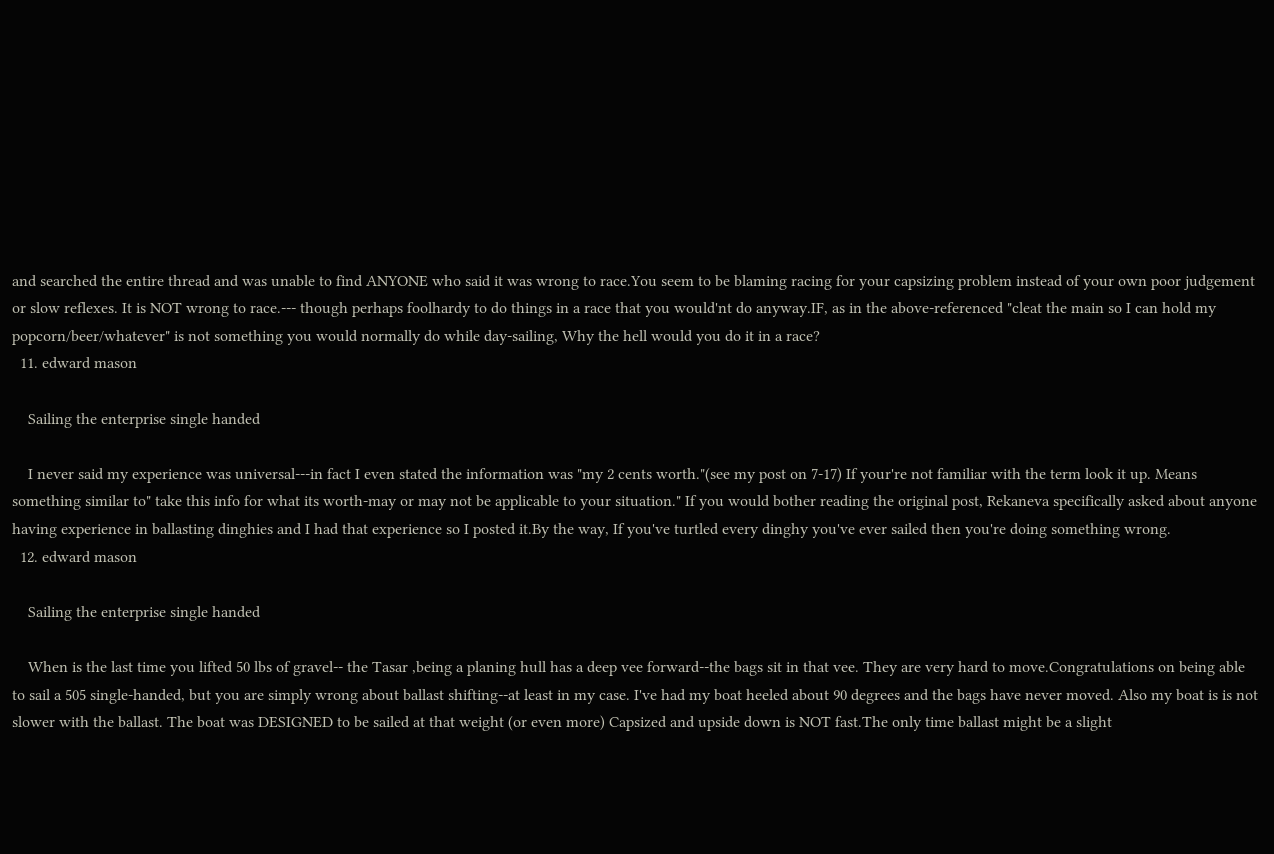and searched the entire thread and was unable to find ANYONE who said it was wrong to race.You seem to be blaming racing for your capsizing problem instead of your own poor judgement or slow reflexes. It is NOT wrong to race.--- though perhaps foolhardy to do things in a race that you would'nt do anyway.IF, as in the above-referenced "cleat the main so I can hold my popcorn/beer/whatever" is not something you would normally do while day-sailing, Why the hell would you do it in a race?
  11. edward mason

    Sailing the enterprise single handed

    I never said my experience was universal---in fact I even stated the information was "my 2 cents worth."(see my post on 7-17) If your're not familiar with the term look it up. Means something similar to" take this info for what its worth-may or may not be applicable to your situation." If you would bother reading the original post, Rekaneva specifically asked about anyone having experience in ballasting dinghies and I had that experience so I posted it.By the way, If you've turtled every dinghy you've ever sailed then you're doing something wrong.
  12. edward mason

    Sailing the enterprise single handed

    When is the last time you lifted 50 lbs of gravel-- the Tasar ,being a planing hull has a deep vee forward--the bags sit in that vee. They are very hard to move.Congratulations on being able to sail a 505 single-handed, but you are simply wrong about ballast shifting--at least in my case. I've had my boat heeled about 90 degrees and the bags have never moved. Also my boat is is not slower with the ballast. The boat was DESIGNED to be sailed at that weight (or even more) Capsized and upside down is NOT fast.The only time ballast might be a slight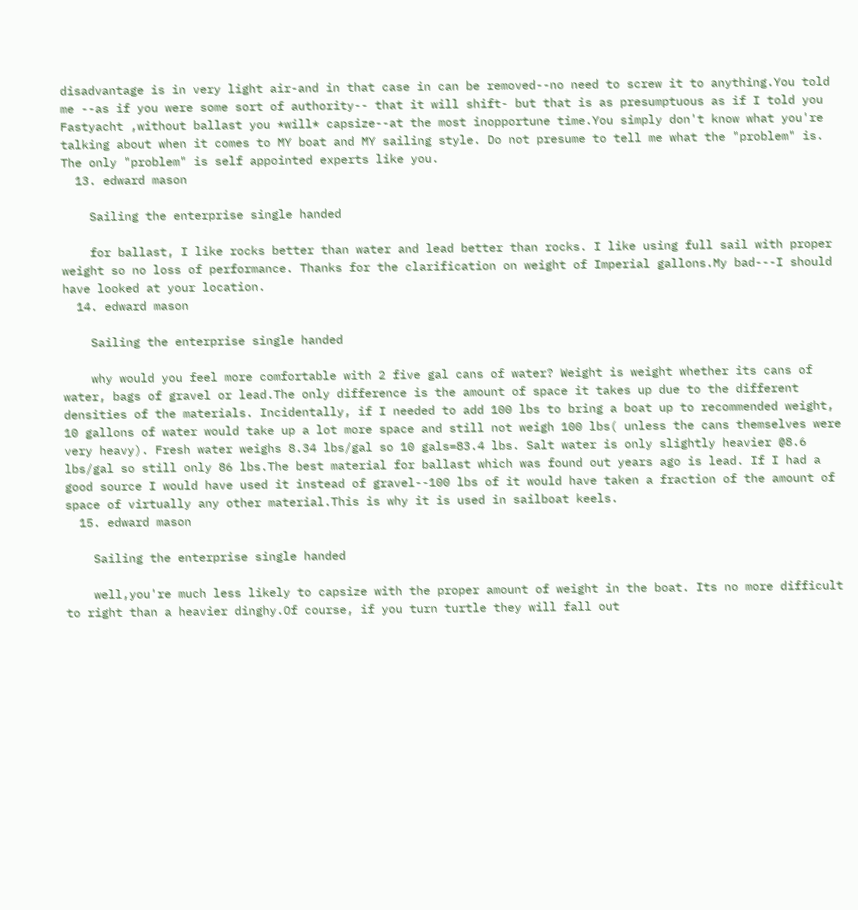disadvantage is in very light air-and in that case in can be removed--no need to screw it to anything.You told me --as if you were some sort of authority-- that it will shift- but that is as presumptuous as if I told you Fastyacht ,without ballast you *will* capsize--at the most inopportune time.You simply don't know what you're talking about when it comes to MY boat and MY sailing style. Do not presume to tell me what the "problem" is. The only "problem" is self appointed experts like you.
  13. edward mason

    Sailing the enterprise single handed

    for ballast, I like rocks better than water and lead better than rocks. I like using full sail with proper weight so no loss of performance. Thanks for the clarification on weight of Imperial gallons.My bad---I should have looked at your location.
  14. edward mason

    Sailing the enterprise single handed

    why would you feel more comfortable with 2 five gal cans of water? Weight is weight whether its cans of water, bags of gravel or lead.The only difference is the amount of space it takes up due to the different densities of the materials. Incidentally, if I needed to add 100 lbs to bring a boat up to recommended weight, 10 gallons of water would take up a lot more space and still not weigh 100 lbs( unless the cans themselves were very heavy). Fresh water weighs 8.34 lbs/gal so 10 gals=83.4 lbs. Salt water is only slightly heavier @8.6 lbs/gal so still only 86 lbs.The best material for ballast which was found out years ago is lead. If I had a good source I would have used it instead of gravel--100 lbs of it would have taken a fraction of the amount of space of virtually any other material.This is why it is used in sailboat keels.
  15. edward mason

    Sailing the enterprise single handed

    well,you're much less likely to capsize with the proper amount of weight in the boat. Its no more difficult to right than a heavier dinghy.Of course, if you turn turtle they will fall out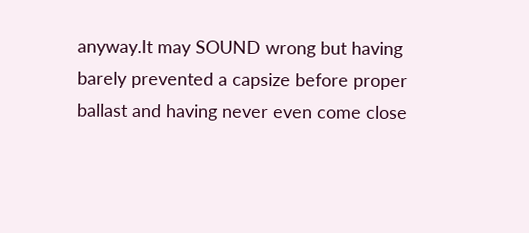anyway.It may SOUND wrong but having barely prevented a capsize before proper ballast and having never even come close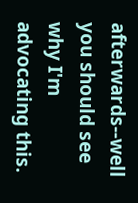afterwards--well you should see why I'm advocating this.